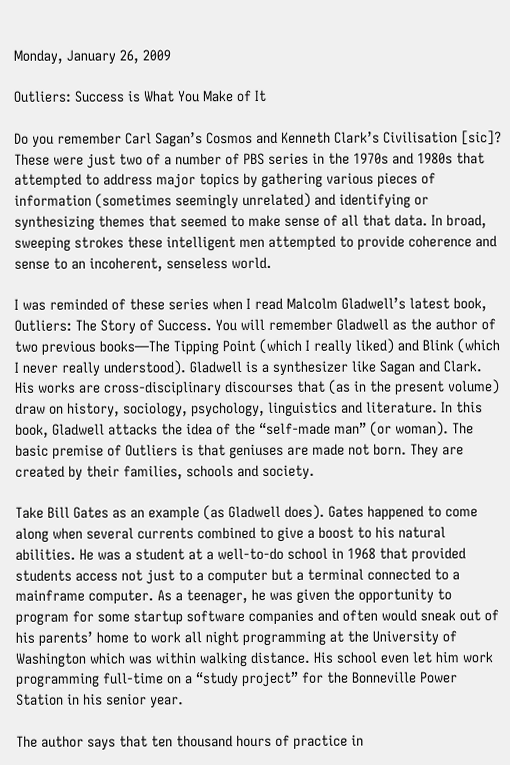Monday, January 26, 2009

Outliers: Success is What You Make of It

Do you remember Carl Sagan’s Cosmos and Kenneth Clark’s Civilisation [sic]? These were just two of a number of PBS series in the 1970s and 1980s that attempted to address major topics by gathering various pieces of information (sometimes seemingly unrelated) and identifying or synthesizing themes that seemed to make sense of all that data. In broad, sweeping strokes these intelligent men attempted to provide coherence and sense to an incoherent, senseless world.

I was reminded of these series when I read Malcolm Gladwell’s latest book, Outliers: The Story of Success. You will remember Gladwell as the author of two previous books—The Tipping Point (which I really liked) and Blink (which I never really understood). Gladwell is a synthesizer like Sagan and Clark. His works are cross-disciplinary discourses that (as in the present volume) draw on history, sociology, psychology, linguistics and literature. In this book, Gladwell attacks the idea of the “self-made man” (or woman). The basic premise of Outliers is that geniuses are made not born. They are created by their families, schools and society.

Take Bill Gates as an example (as Gladwell does). Gates happened to come along when several currents combined to give a boost to his natural abilities. He was a student at a well-to-do school in 1968 that provided students access not just to a computer but a terminal connected to a mainframe computer. As a teenager, he was given the opportunity to program for some startup software companies and often would sneak out of his parents’ home to work all night programming at the University of Washington which was within walking distance. His school even let him work programming full-time on a “study project” for the Bonneville Power Station in his senior year.

The author says that ten thousand hours of practice in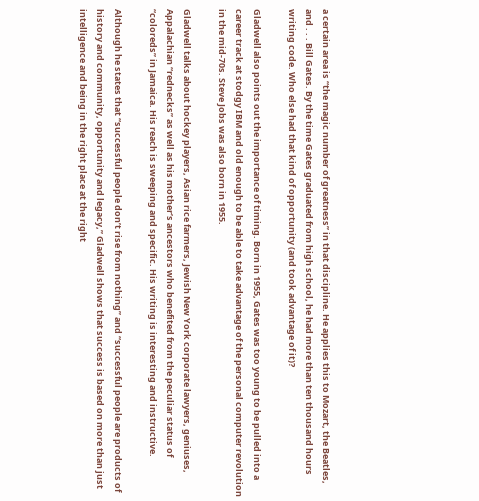a certain area is “the magic number of greatness” in that discipline. He applies this to Mozart, the Beatles, and . . . Bill Gates. By the time Gates graduated from high school, he had more than ten thousand hours writing code. Who else had that kind of opportunity (and took advantage of it)?

Gladwell also points out the importance of timing. Born in 1955, Gates was too young to be pulled into a career track at stodgy IBM and old enough to be able to take advantage of the personal computer revolution in the mid-70s. Steve Jobs was also born in 1955.

Gladwell talks about hockey players, Asian rice farmers, Jewish New York corporate lawyers, geniuses, Appalachian “rednecks” as well as his mother’s ancestors who benefited from the peculiar status of “coloreds” in Jamaica. His reach is sweeping and specific. His writing is interesting and instructive.

Although he states that “successful people don’t rise from nothing” and “successful people are products of history and community, opportunity and legacy,” Gladwell shows that success is based on more than just intelligence and being in the right place at the right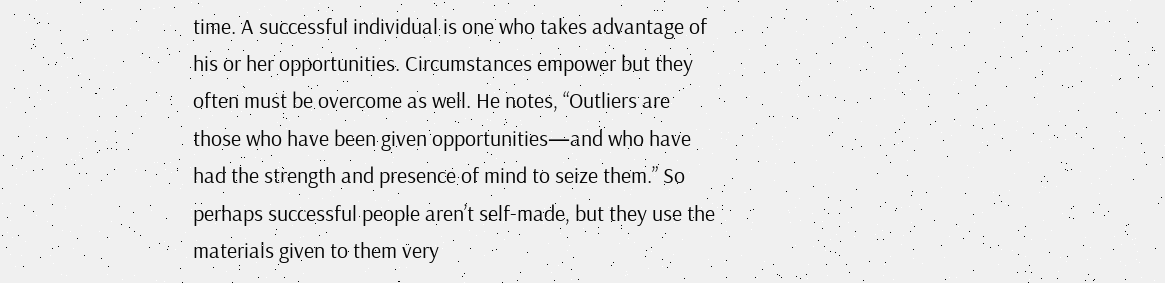time. A successful individual is one who takes advantage of his or her opportunities. Circumstances empower but they often must be overcome as well. He notes, “Outliers are those who have been given opportunities—and who have had the strength and presence of mind to seize them.” So perhaps successful people aren’t self-made, but they use the materials given to them very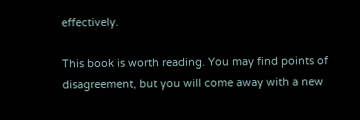effectively.

This book is worth reading. You may find points of disagreement, but you will come away with a new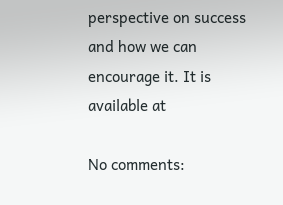perspective on success and how we can encourage it. It is available at

No comments: